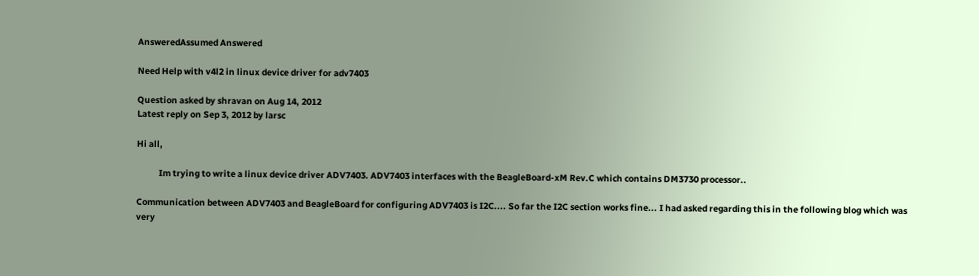AnsweredAssumed Answered

Need Help with v4l2 in linux device driver for adv7403

Question asked by shravan on Aug 14, 2012
Latest reply on Sep 3, 2012 by larsc

Hi all,

           Im trying to write a linux device driver ADV7403. ADV7403 interfaces with the BeagleBoard-xM Rev.C which contains DM3730 processor..

Communication between ADV7403 and BeagleBoard for configuring ADV7403 is I2C.... So far the I2C section works fine... I had asked regarding this in the following blog which was very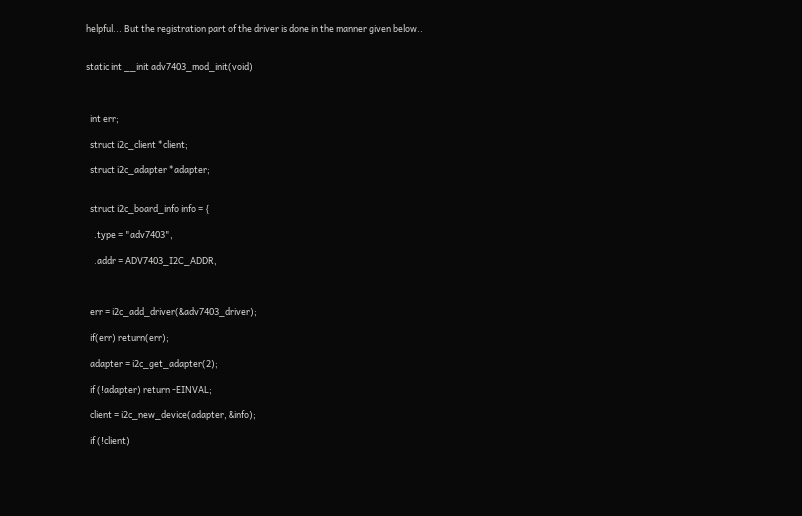helpful... But the registration part of the driver is done in the manner given below..


static int __init adv7403_mod_init(void)



  int err;

  struct i2c_client *client;

  struct i2c_adapter *adapter;


  struct i2c_board_info info = {

    .type = "adv7403",

    .addr = ADV7403_I2C_ADDR,



  err = i2c_add_driver(&adv7403_driver);

  if(err) return(err);

  adapter = i2c_get_adapter(2);

  if (!adapter) return -EINVAL;

  client = i2c_new_device(adapter, &info);

  if (!client)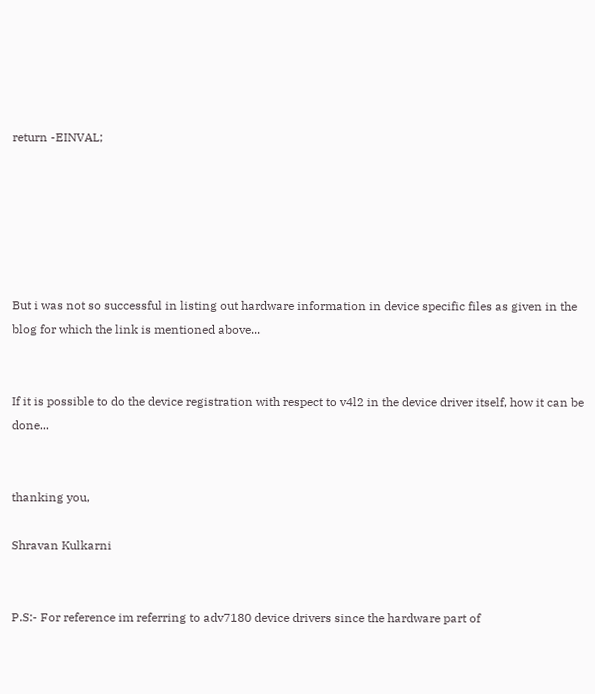return -EINVAL;






But i was not so successful in listing out hardware information in device specific files as given in the blog for which the link is mentioned above...


If it is possible to do the device registration with respect to v4l2 in the device driver itself, how it can be done...


thanking you,

Shravan Kulkarni


P.S:- For reference im referring to adv7180 device drivers since the hardware part of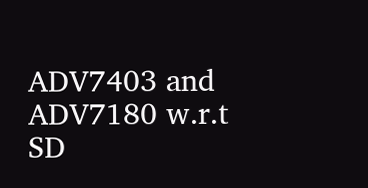ADV7403 and ADV7180 w.r.t SD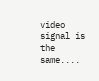video signal is the same....